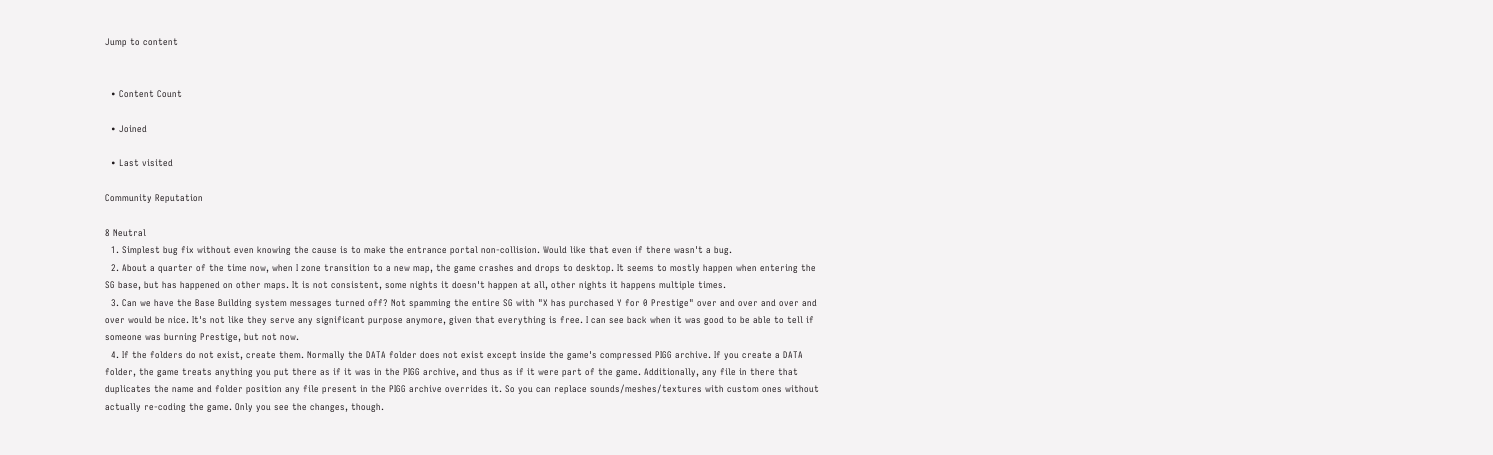Jump to content


  • Content Count

  • Joined

  • Last visited

Community Reputation

8 Neutral
  1. Simplest bug fix without even knowing the cause is to make the entrance portal non-collision. Would like that even if there wasn't a bug.
  2. About a quarter of the time now, when I zone transition to a new map, the game crashes and drops to desktop. It seems to mostly happen when entering the SG base, but has happened on other maps. It is not consistent, some nights it doesn't happen at all, other nights it happens multiple times.
  3. Can we have the Base Building system messages turned off? Not spamming the entire SG with "X has purchased Y for 0 Prestige" over and over and over and over would be nice. It's not like they serve any significant purpose anymore, given that everything is free. I can see back when it was good to be able to tell if someone was burning Prestige, but not now.
  4. If the folders do not exist, create them. Normally the DATA folder does not exist except inside the game's compressed PIGG archive. If you create a DATA folder, the game treats anything you put there as if it was in the PIGG archive, and thus as if it were part of the game. Additionally, any file in there that duplicates the name and folder position any file present in the PIGG archive overrides it. So you can replace sounds/meshes/textures with custom ones without actually re-coding the game. Only you see the changes, though.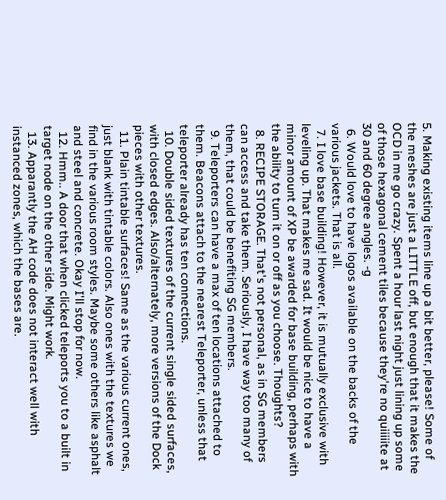5. Making existing items line up a bit better, please! Some of the meshes are just a LITTLE off, but enough that it makes the OCD in me go crazy. Spent a hour last night just lining up some of those hexagonal cement tiles because they're no quiiiiite at 30 and 60 degree angles. -g
  6. Would love to have logos available on the backs of the various jackets. That is all.
  7. I love base building! However, it is mutually exclusive with leveling up. That makes me sad. It would be nice to have a minor amount of XP be awarded for base building, perhaps with the ability to turn it on or off as you choose. Thoughts?
  8. RECIPE STORAGE. That's not personal, as in SG members can access and take them. Seriously, I have way too many of them, that could be benefiting SG members.
  9. Teleporters can have a max of ten locations attached to them. Beacons attach to the nearest Teleporter, unless that teleporter already has ten connections.
  10. Double sided textures of the current single sided surfaces, with closed edges. Also/alternately, more versions of the Dock pieces with other textures.
  11. Plain tintable surfaces! Same as the various current ones, just blank with tintable colors. Also ones with the textures we find in the various room styles. Maybe some others like asphalt and steel and concrete. Okay I'll stop for now.
  12. Hmm.. A door that when clicked teleports you to a built in target node on the other side. Might work.
  13. Apparantly the AH code does not interact well with instanced zones, which the bases are.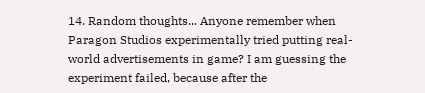14. Random thoughts... Anyone remember when Paragon Studios experimentally tried putting real-world advertisements in game? I am guessing the experiment failed, because after the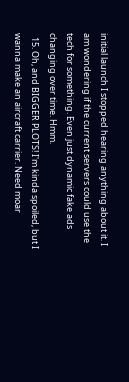initial launch I stopped hearing anything about it. I am wondering if the current servers could use the tech for something. Even just dynamic fake ads changing over time. Hmm.
  15. Oh, and BIGGER PLOTS! I'm kinda spoiled, but I wanna make an aircraft carrier. Need moar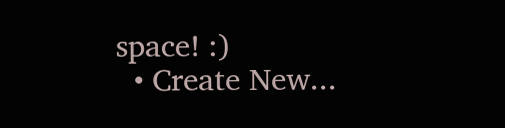space! :)
  • Create New...